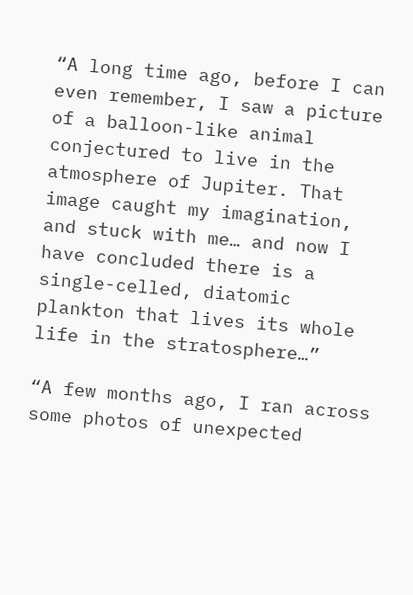“A long time ago, before I can even remember, I saw a picture of a balloon-like animal conjectured to live in the atmosphere of Jupiter. That image caught my imagination, and stuck with me… and now I have concluded there is a single-celled, diatomic plankton that lives its whole life in the stratosphere…”

“A few months ago, I ran across some photos of unexpected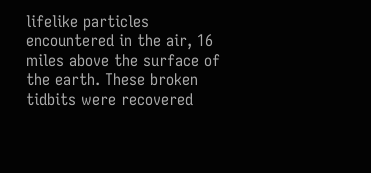lifelike particles encountered in the air, 16 miles above the surface of the earth. These broken tidbits were recovered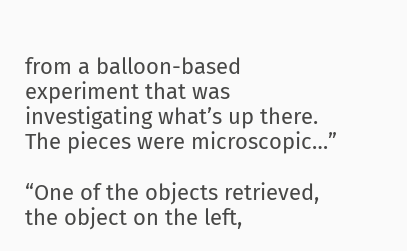from a balloon-based experiment that was investigating what’s up there. The pieces were microscopic…”

“One of the objects retrieved, the object on the left,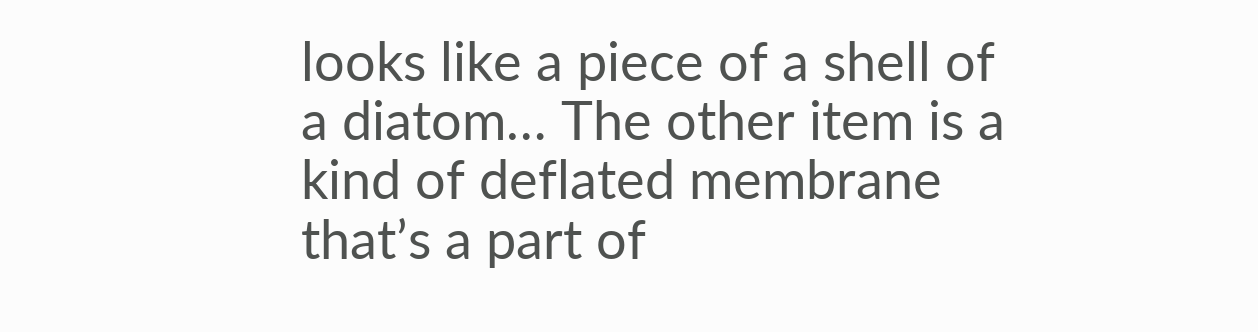looks like a piece of a shell of a diatom… The other item is a kind of deflated membrane that’s a part of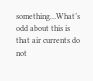something…What’s odd about this is that air currents do not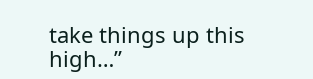take things up this high…”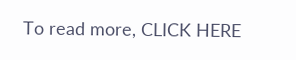To read more, CLICK HERE